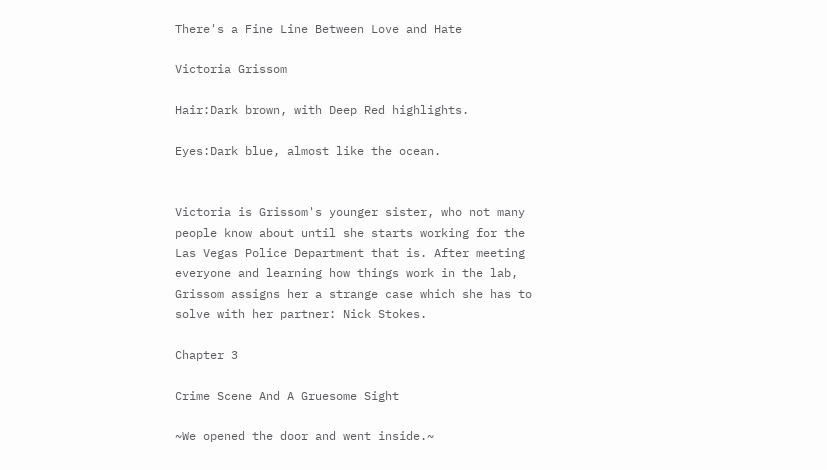There's a Fine Line Between Love and Hate

Victoria Grissom

Hair:Dark brown, with Deep Red highlights.

Eyes:Dark blue, almost like the ocean.


Victoria is Grissom's younger sister, who not many people know about until she starts working for the Las Vegas Police Department that is. After meeting everyone and learning how things work in the lab, Grissom assigns her a strange case which she has to solve with her partner: Nick Stokes.

Chapter 3

Crime Scene And A Gruesome Sight

~We opened the door and went inside.~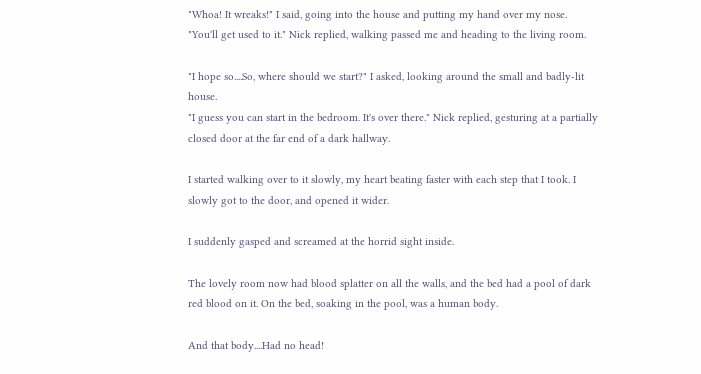"Whoa! It wreaks!" I said, going into the house and putting my hand over my nose.
"You'll get used to it." Nick replied, walking passed me and heading to the living room.

"I hope so....So, where should we start?" I asked, looking around the small and badly-lit house.
"I guess you can start in the bedroom. It's over there." Nick replied, gesturing at a partially closed door at the far end of a dark hallway.

I started walking over to it slowly, my heart beating faster with each step that I took. I slowly got to the door, and opened it wider.

I suddenly gasped and screamed at the horrid sight inside.

The lovely room now had blood splatter on all the walls, and the bed had a pool of dark red blood on it. On the bed, soaking in the pool, was a human body.

And that body....Had no head!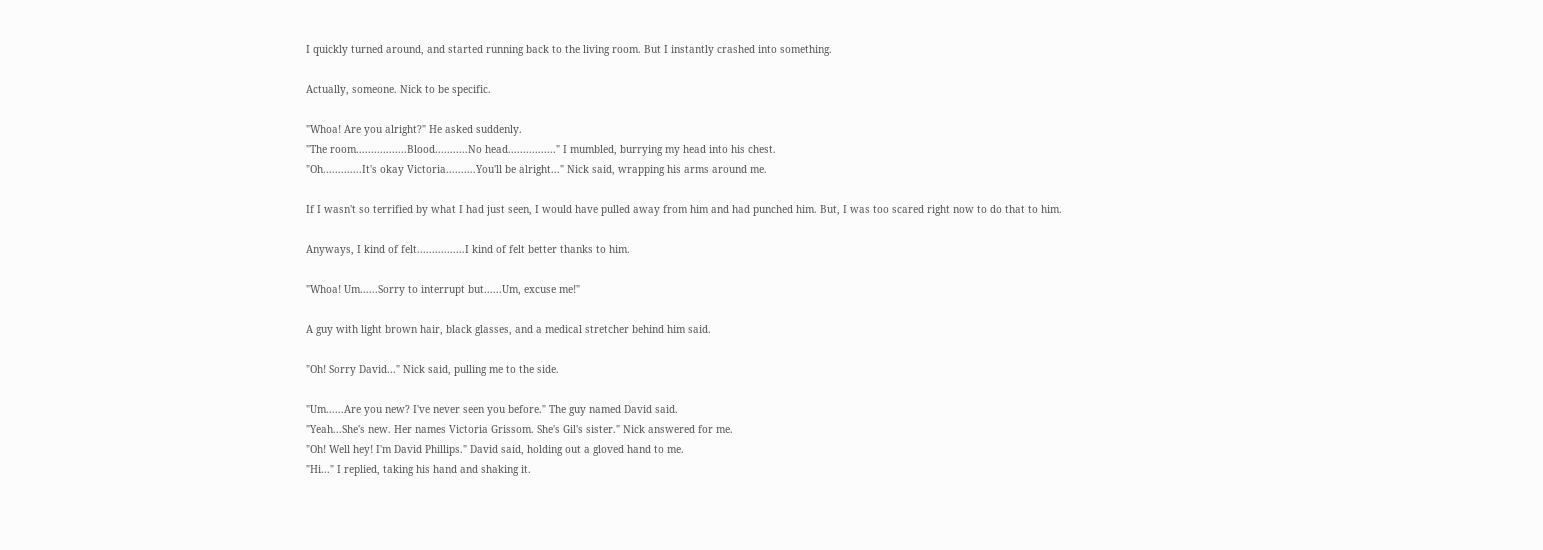I quickly turned around, and started running back to the living room. But I instantly crashed into something.

Actually, someone. Nick to be specific.

"Whoa! Are you alright?" He asked suddenly.
"The room.................Blood...........No head................" I mumbled, burrying my head into his chest.
"Oh.............It's okay Victoria..........You'll be alright..." Nick said, wrapping his arms around me.

If I wasn't so terrified by what I had just seen, I would have pulled away from him and had punched him. But, I was too scared right now to do that to him.

Anyways, I kind of felt................I kind of felt better thanks to him.

"Whoa! Um......Sorry to interrupt but......Um, excuse me!"

A guy with light brown hair, black glasses, and a medical stretcher behind him said.

"Oh! Sorry David..." Nick said, pulling me to the side.

"Um......Are you new? I've never seen you before." The guy named David said.
"Yeah...She's new. Her names Victoria Grissom. She's Gil's sister." Nick answered for me.
"Oh! Well hey! I'm David Phillips." David said, holding out a gloved hand to me.
"Hi..." I replied, taking his hand and shaking it.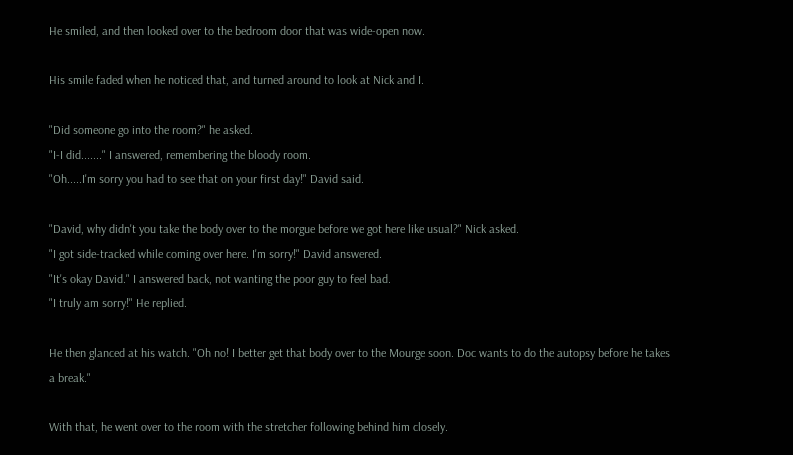He smiled, and then looked over to the bedroom door that was wide-open now.

His smile faded when he noticed that, and turned around to look at Nick and I.

"Did someone go into the room?" he asked.
"I-I did......." I answered, remembering the bloody room.
"Oh.....I'm sorry you had to see that on your first day!" David said.

"David, why didn't you take the body over to the morgue before we got here like usual?" Nick asked.
"I got side-tracked while coming over here. I'm sorry!" David answered.
"It's okay David." I answered back, not wanting the poor guy to feel bad.
"I truly am sorry!" He replied.

He then glanced at his watch. "Oh no! I better get that body over to the Mourge soon. Doc wants to do the autopsy before he takes a break."

With that, he went over to the room with the stretcher following behind him closely.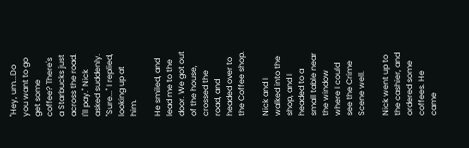"Hey, um...Do you want to go get some coffee? There's a Starbucks just across the road. I'll pay." Nick asked suddenly.
"Sure..." I replied, looking up at him.

He smiled, and lead me to the door. We got out of the house, crossed the road, and headed over to the Coffee shop.

Nick and I walked into the shop, and I headed to a small table near the window where I could see the Crime Scene well.

Nick went up to the cashier, and ordered some coffees. He came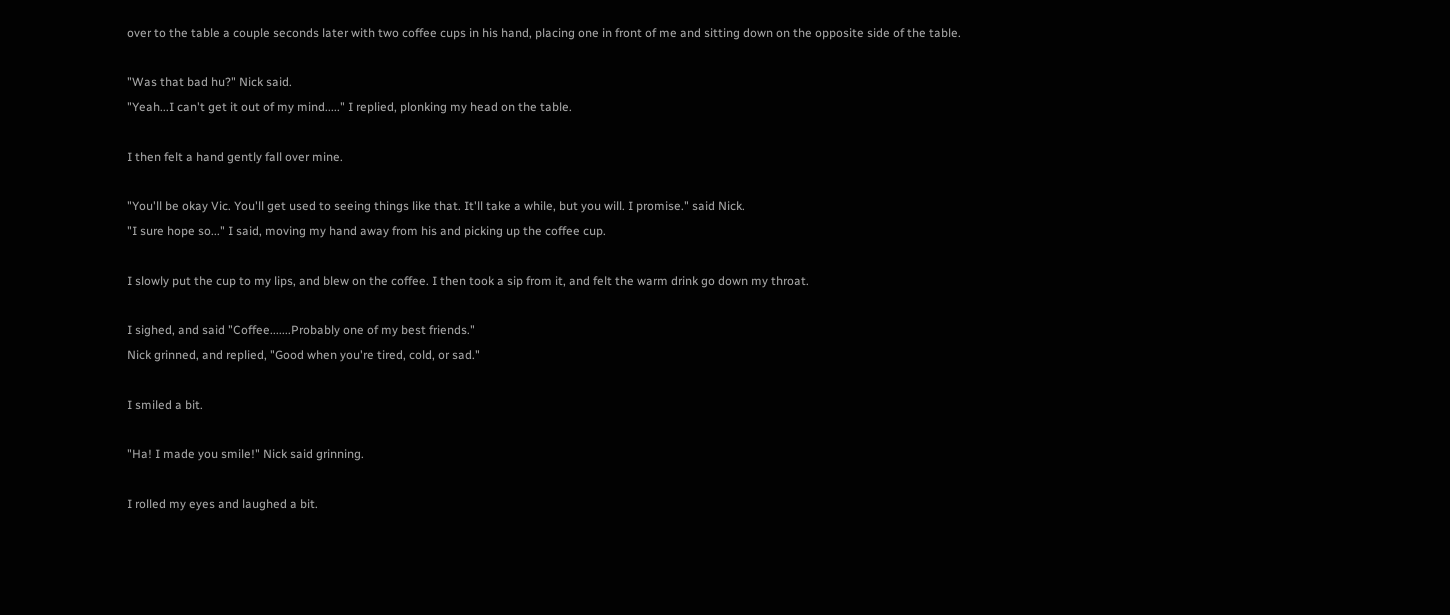over to the table a couple seconds later with two coffee cups in his hand, placing one in front of me and sitting down on the opposite side of the table.

"Was that bad hu?" Nick said.
"Yeah...I can't get it out of my mind....." I replied, plonking my head on the table.

I then felt a hand gently fall over mine.

"You'll be okay Vic. You'll get used to seeing things like that. It'll take a while, but you will. I promise." said Nick.
"I sure hope so..." I said, moving my hand away from his and picking up the coffee cup.

I slowly put the cup to my lips, and blew on the coffee. I then took a sip from it, and felt the warm drink go down my throat.

I sighed, and said "Coffee.......Probably one of my best friends."
Nick grinned, and replied, "Good when you're tired, cold, or sad."

I smiled a bit.

"Ha! I made you smile!" Nick said grinning.

I rolled my eyes and laughed a bit.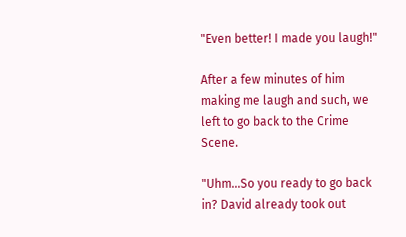"Even better! I made you laugh!"

After a few minutes of him making me laugh and such, we left to go back to the Crime Scene.

"Uhm...So you ready to go back in? David already took out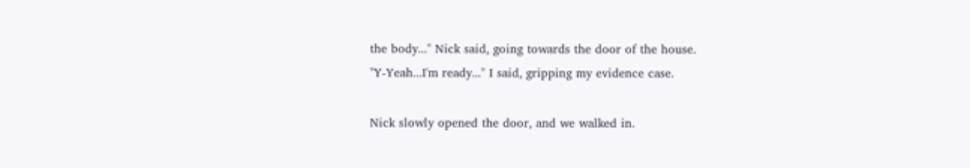the body..." Nick said, going towards the door of the house.
"Y-Yeah...I'm ready..." I said, gripping my evidence case.

Nick slowly opened the door, and we walked in.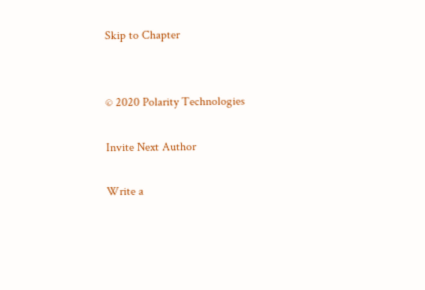Skip to Chapter


© 2020 Polarity Technologies

Invite Next Author

Write a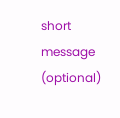short message (optional)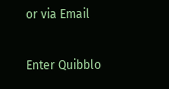or via Email

Enter Quibblo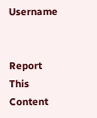Username


Report This Content